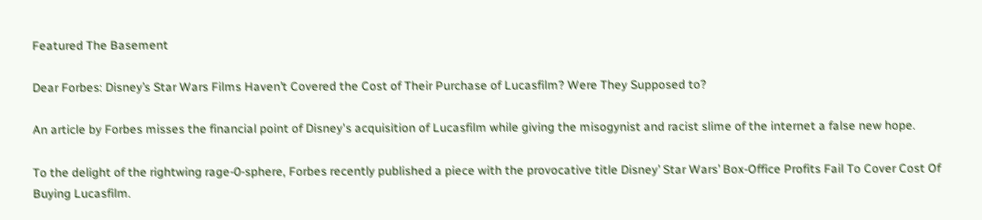Featured The Basement

Dear Forbes: Disney’s Star Wars Films Haven’t Covered the Cost of Their Purchase of Lucasfilm? Were They Supposed to?

An article by Forbes misses the financial point of Disney's acquisition of Lucasfilm while giving the misogynist and racist slime of the internet a false new hope.

To the delight of the rightwing rage-0-sphere, Forbes recently published a piece with the provocative title Disney’ Star Wars’ Box-Office Profits Fail To Cover Cost Of Buying Lucasfilm.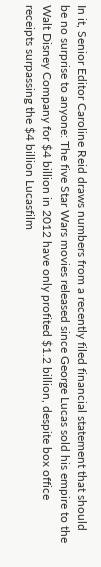In it, Senior Editor Caroline Reid draws numbers from a recently filed financial statement that should be no surprise to anyone: The five Star Wars movies released since George Lucas sold his empire to the Walt Disney Company for $4 billion in 2012 have only profited $1.2 billion, despite box office receipts surpassing the $4 billion Lucasfilm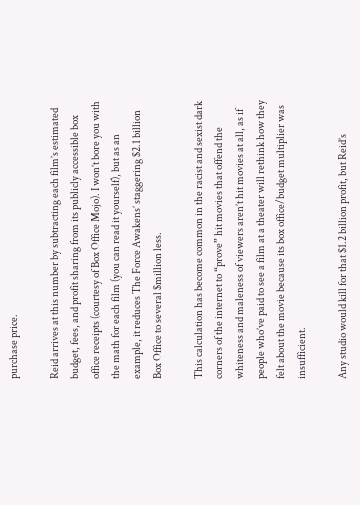purchase price.

Reid arrives at this number by subtracting each film’s estimated budget, fees, and profit sharing from its publicly accessible box office receipts (courtesy of Box Office Mojo). I won’t bore you with the math for each film (you can read it yourself), but as an example, it reduces The Force Awakens’ staggering $2.1 billion Box Office to several $million less.

This calculation has become common in the racist and sexist dark corners of the internet to “prove” hit movies that offend the whiteness and maleness of viewers aren’t hit movies at all, as if people who’ve paid to see a film at a theater will rethink how they felt about the movie because its box office/budget multiplier was insufficient.

Any studio would kill for that $1.2 billion profit, but Reid’s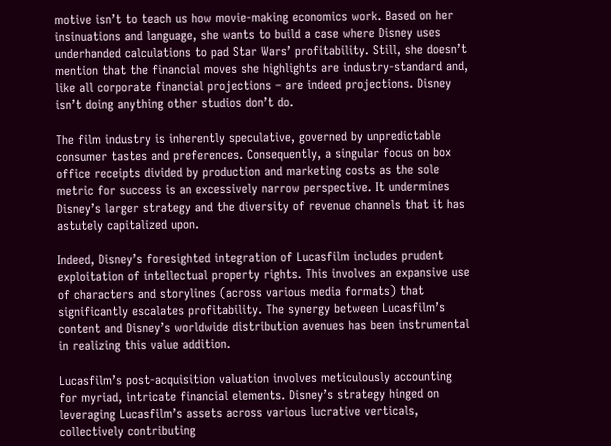motive isn’t to teach us how movie-making economics work. Based on her insinuations and language, she wants to build a case where Disney uses underhanded calculations to pad Star Wars’ profitability. Still, she doesn’t mention that the financial moves she highlights are industry-standard and, like all corporate financial projections – are indeed projections. Disney isn’t doing anything other studios don’t do.

The film industry is inherently speculative, governed by unpredictable consumer tastes and preferences. Consequently, a singular focus on box office receipts divided by production and marketing costs as the sole metric for success is an excessively narrow perspective. It undermines Disney’s larger strategy and the diversity of revenue channels that it has astutely capitalized upon.

Indeed, Disney’s foresighted integration of Lucasfilm includes prudent exploitation of intellectual property rights. This involves an expansive use of characters and storylines (across various media formats) that significantly escalates profitability. The synergy between Lucasfilm’s content and Disney’s worldwide distribution avenues has been instrumental in realizing this value addition.

Lucasfilm’s post-acquisition valuation involves meticulously accounting for myriad, intricate financial elements. Disney’s strategy hinged on leveraging Lucasfilm’s assets across various lucrative verticals, collectively contributing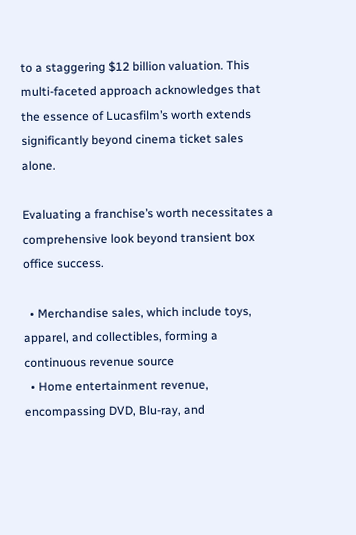to a staggering $12 billion valuation. This multi-faceted approach acknowledges that the essence of Lucasfilm’s worth extends significantly beyond cinema ticket sales alone.

Evaluating a franchise’s worth necessitates a comprehensive look beyond transient box office success.

  • Merchandise sales, which include toys, apparel, and collectibles, forming a continuous revenue source
  • Home entertainment revenue, encompassing DVD, Blu-ray, and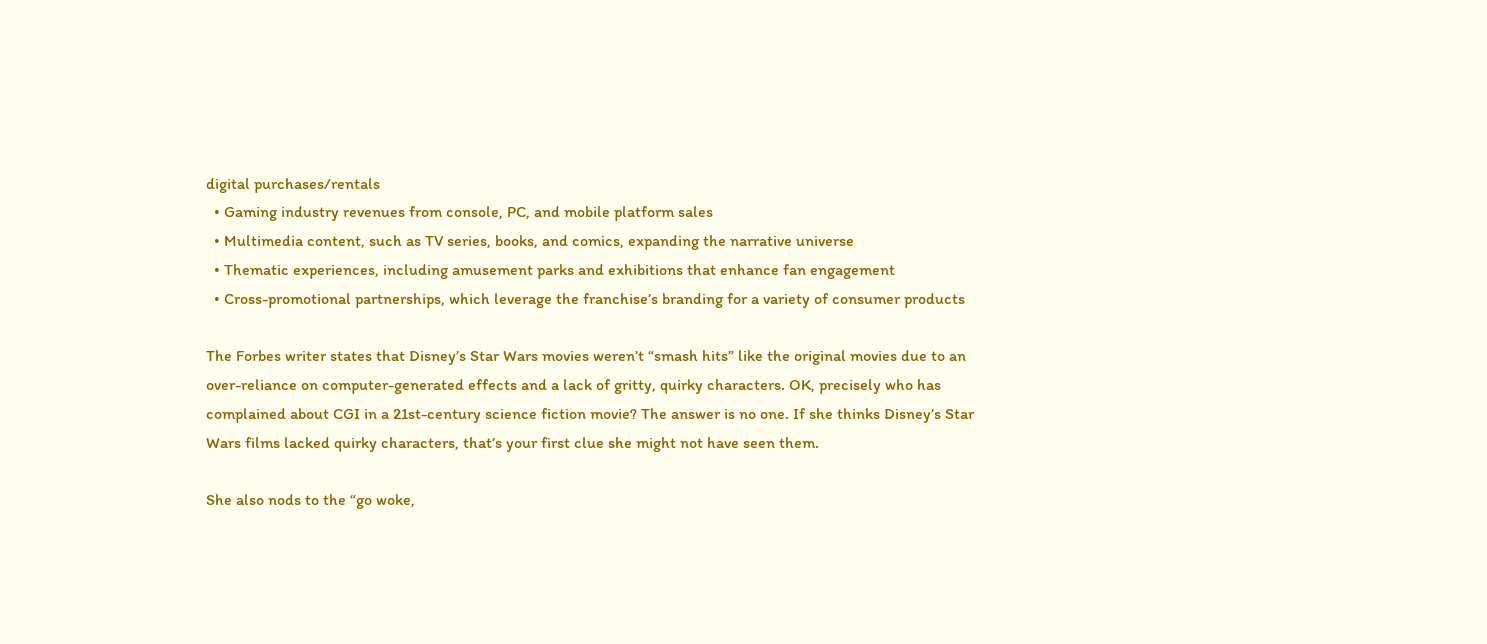digital purchases/rentals
  • Gaming industry revenues from console, PC, and mobile platform sales
  • Multimedia content, such as TV series, books, and comics, expanding the narrative universe
  • Thematic experiences, including amusement parks and exhibitions that enhance fan engagement
  • Cross-promotional partnerships, which leverage the franchise’s branding for a variety of consumer products

The Forbes writer states that Disney’s Star Wars movies weren’t “smash hits” like the original movies due to an over-reliance on computer-generated effects and a lack of gritty, quirky characters. OK, precisely who has complained about CGI in a 21st-century science fiction movie? The answer is no one. If she thinks Disney’s Star Wars films lacked quirky characters, that’s your first clue she might not have seen them.

She also nods to the “go woke,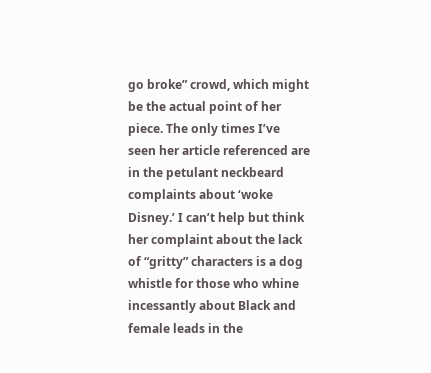go broke” crowd, which might be the actual point of her piece. The only times I’ve seen her article referenced are in the petulant neckbeard complaints about ‘woke Disney.’ I can’t help but think her complaint about the lack of “gritty” characters is a dog whistle for those who whine incessantly about Black and female leads in the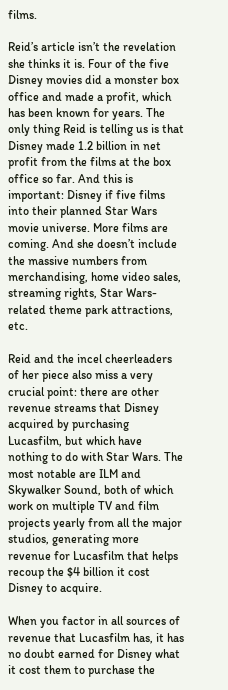films.

Reid’s article isn’t the revelation she thinks it is. Four of the five Disney movies did a monster box office and made a profit, which has been known for years. The only thing Reid is telling us is that Disney made 1.2 billion in net profit from the films at the box office so far. And this is important: Disney if five films into their planned Star Wars movie universe. More films are coming. And she doesn’t include the massive numbers from merchandising, home video sales, streaming rights, Star Wars-related theme park attractions, etc.

Reid and the incel cheerleaders of her piece also miss a very crucial point: there are other revenue streams that Disney acquired by purchasing Lucasfilm, but which have nothing to do with Star Wars. The most notable are ILM and Skywalker Sound, both of which work on multiple TV and film projects yearly from all the major studios, generating more revenue for Lucasfilm that helps recoup the $4 billion it cost Disney to acquire.

When you factor in all sources of revenue that Lucasfilm has, it has no doubt earned for Disney what it cost them to purchase the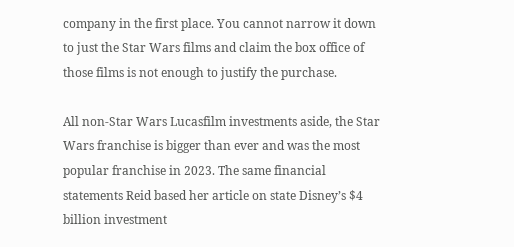company in the first place. You cannot narrow it down to just the Star Wars films and claim the box office of those films is not enough to justify the purchase.

All non-Star Wars Lucasfilm investments aside, the Star Wars franchise is bigger than ever and was the most popular franchise in 2023. The same financial statements Reid based her article on state Disney’s $4 billion investment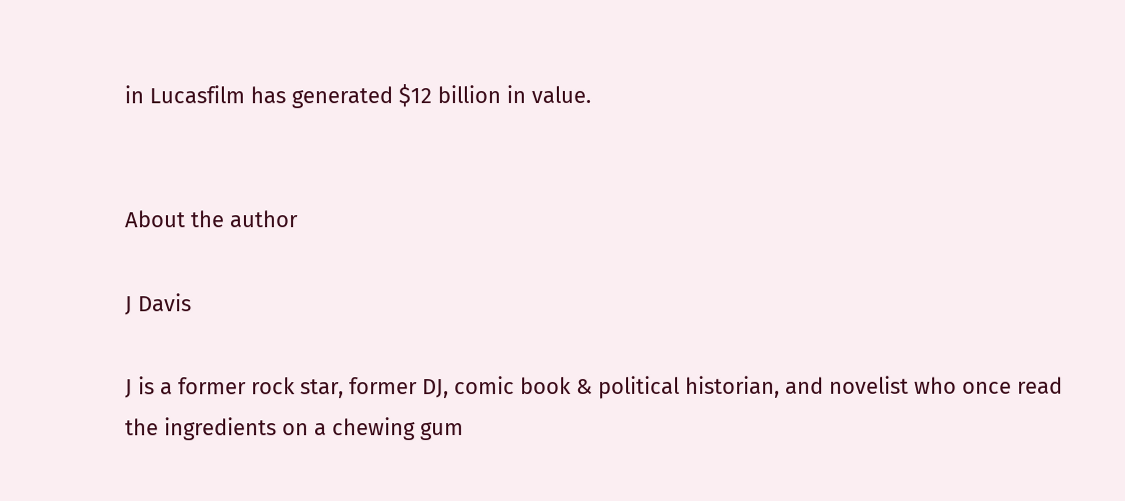in Lucasfilm has generated $12 billion in value.


About the author

J Davis

J is a former rock star, former DJ, comic book & political historian, and novelist who once read the ingredients on a chewing gum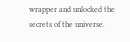wrapper and unlocked the secrets of the universe.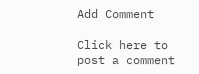Add Comment

Click here to post a comment